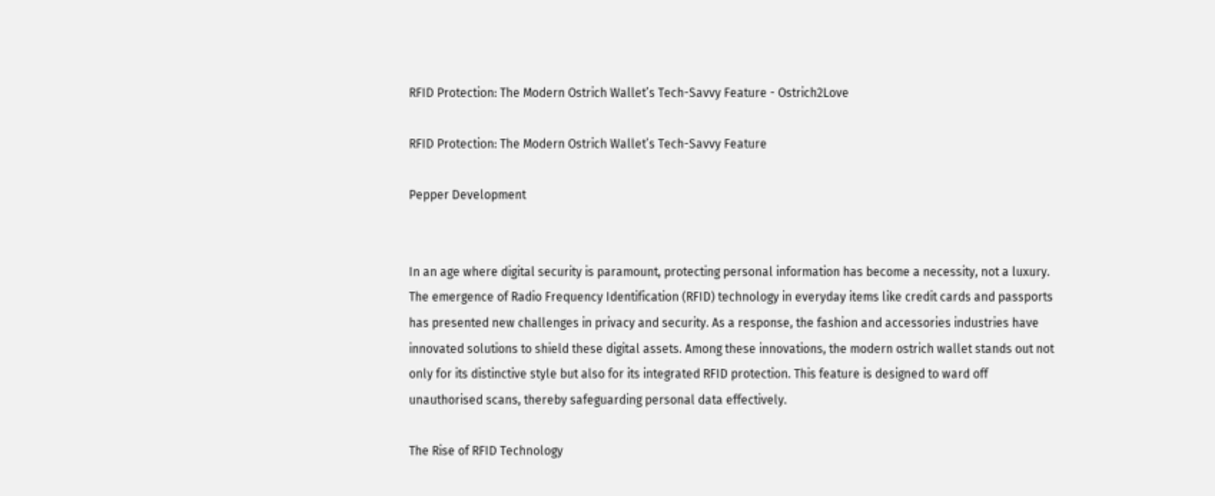RFID Protection: The Modern Ostrich Wallet’s Tech-Savvy Feature - Ostrich2Love

RFID Protection: The Modern Ostrich Wallet’s Tech-Savvy Feature

Pepper Development


In an age where digital security is paramount, protecting personal information has become a necessity, not a luxury. The emergence of Radio Frequency Identification (RFID) technology in everyday items like credit cards and passports has presented new challenges in privacy and security. As a response, the fashion and accessories industries have innovated solutions to shield these digital assets. Among these innovations, the modern ostrich wallet stands out not only for its distinctive style but also for its integrated RFID protection. This feature is designed to ward off unauthorised scans, thereby safeguarding personal data effectively.

The Rise of RFID Technology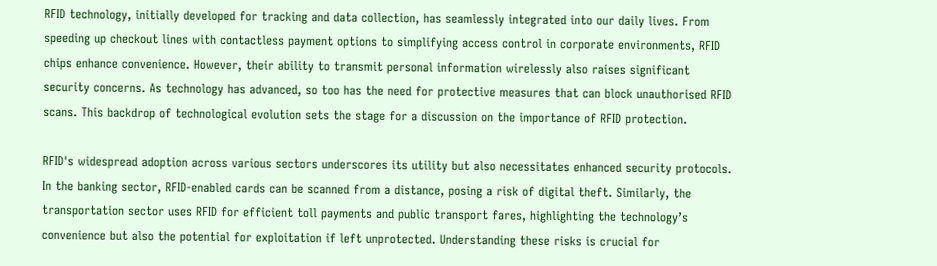RFID technology, initially developed for tracking and data collection, has seamlessly integrated into our daily lives. From speeding up checkout lines with contactless payment options to simplifying access control in corporate environments, RFID chips enhance convenience. However, their ability to transmit personal information wirelessly also raises significant security concerns. As technology has advanced, so too has the need for protective measures that can block unauthorised RFID scans. This backdrop of technological evolution sets the stage for a discussion on the importance of RFID protection.

RFID's widespread adoption across various sectors underscores its utility but also necessitates enhanced security protocols. In the banking sector, RFID-enabled cards can be scanned from a distance, posing a risk of digital theft. Similarly, the transportation sector uses RFID for efficient toll payments and public transport fares, highlighting the technology’s convenience but also the potential for exploitation if left unprotected. Understanding these risks is crucial for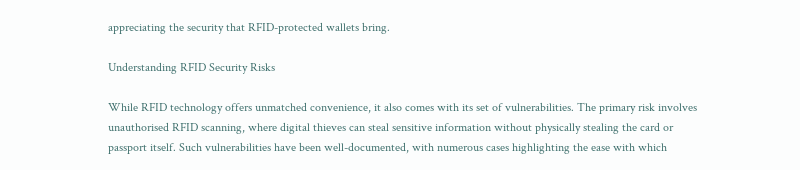appreciating the security that RFID-protected wallets bring.

Understanding RFID Security Risks

While RFID technology offers unmatched convenience, it also comes with its set of vulnerabilities. The primary risk involves unauthorised RFID scanning, where digital thieves can steal sensitive information without physically stealing the card or passport itself. Such vulnerabilities have been well-documented, with numerous cases highlighting the ease with which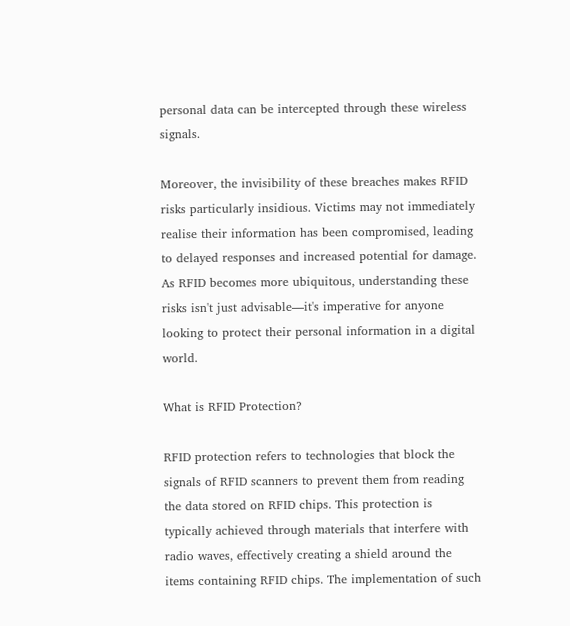personal data can be intercepted through these wireless signals.

Moreover, the invisibility of these breaches makes RFID risks particularly insidious. Victims may not immediately realise their information has been compromised, leading to delayed responses and increased potential for damage. As RFID becomes more ubiquitous, understanding these risks isn't just advisable—it's imperative for anyone looking to protect their personal information in a digital world.

What is RFID Protection?

RFID protection refers to technologies that block the signals of RFID scanners to prevent them from reading the data stored on RFID chips. This protection is typically achieved through materials that interfere with radio waves, effectively creating a shield around the items containing RFID chips. The implementation of such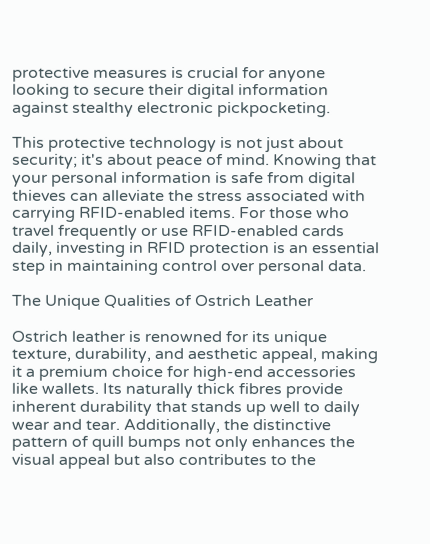protective measures is crucial for anyone looking to secure their digital information against stealthy electronic pickpocketing.

This protective technology is not just about security; it's about peace of mind. Knowing that your personal information is safe from digital thieves can alleviate the stress associated with carrying RFID-enabled items. For those who travel frequently or use RFID-enabled cards daily, investing in RFID protection is an essential step in maintaining control over personal data.

The Unique Qualities of Ostrich Leather

Ostrich leather is renowned for its unique texture, durability, and aesthetic appeal, making it a premium choice for high-end accessories like wallets. Its naturally thick fibres provide inherent durability that stands up well to daily wear and tear. Additionally, the distinctive pattern of quill bumps not only enhances the visual appeal but also contributes to the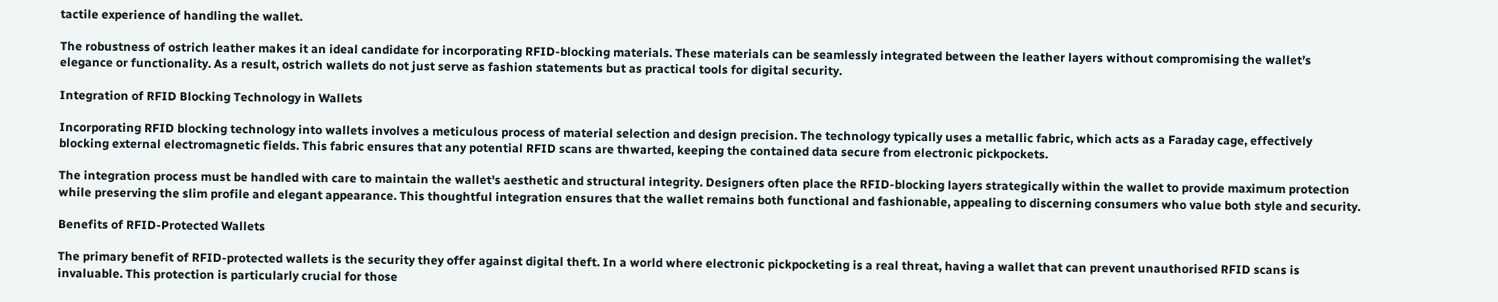tactile experience of handling the wallet.

The robustness of ostrich leather makes it an ideal candidate for incorporating RFID-blocking materials. These materials can be seamlessly integrated between the leather layers without compromising the wallet’s elegance or functionality. As a result, ostrich wallets do not just serve as fashion statements but as practical tools for digital security.

Integration of RFID Blocking Technology in Wallets

Incorporating RFID blocking technology into wallets involves a meticulous process of material selection and design precision. The technology typically uses a metallic fabric, which acts as a Faraday cage, effectively blocking external electromagnetic fields. This fabric ensures that any potential RFID scans are thwarted, keeping the contained data secure from electronic pickpockets.

The integration process must be handled with care to maintain the wallet's aesthetic and structural integrity. Designers often place the RFID-blocking layers strategically within the wallet to provide maximum protection while preserving the slim profile and elegant appearance. This thoughtful integration ensures that the wallet remains both functional and fashionable, appealing to discerning consumers who value both style and security.

Benefits of RFID-Protected Wallets

The primary benefit of RFID-protected wallets is the security they offer against digital theft. In a world where electronic pickpocketing is a real threat, having a wallet that can prevent unauthorised RFID scans is invaluable. This protection is particularly crucial for those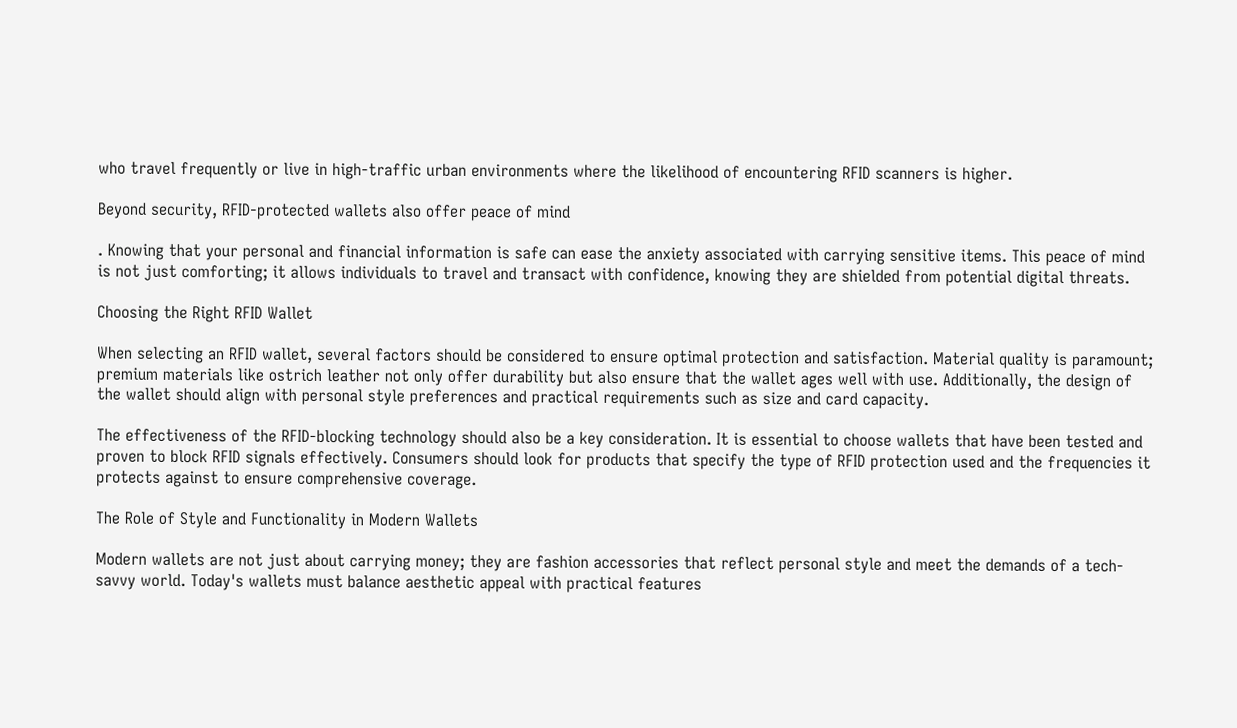who travel frequently or live in high-traffic urban environments where the likelihood of encountering RFID scanners is higher.

Beyond security, RFID-protected wallets also offer peace of mind

. Knowing that your personal and financial information is safe can ease the anxiety associated with carrying sensitive items. This peace of mind is not just comforting; it allows individuals to travel and transact with confidence, knowing they are shielded from potential digital threats.

Choosing the Right RFID Wallet

When selecting an RFID wallet, several factors should be considered to ensure optimal protection and satisfaction. Material quality is paramount; premium materials like ostrich leather not only offer durability but also ensure that the wallet ages well with use. Additionally, the design of the wallet should align with personal style preferences and practical requirements such as size and card capacity.

The effectiveness of the RFID-blocking technology should also be a key consideration. It is essential to choose wallets that have been tested and proven to block RFID signals effectively. Consumers should look for products that specify the type of RFID protection used and the frequencies it protects against to ensure comprehensive coverage.

The Role of Style and Functionality in Modern Wallets

Modern wallets are not just about carrying money; they are fashion accessories that reflect personal style and meet the demands of a tech-savvy world. Today's wallets must balance aesthetic appeal with practical features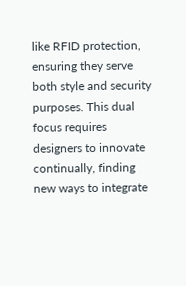like RFID protection, ensuring they serve both style and security purposes. This dual focus requires designers to innovate continually, finding new ways to integrate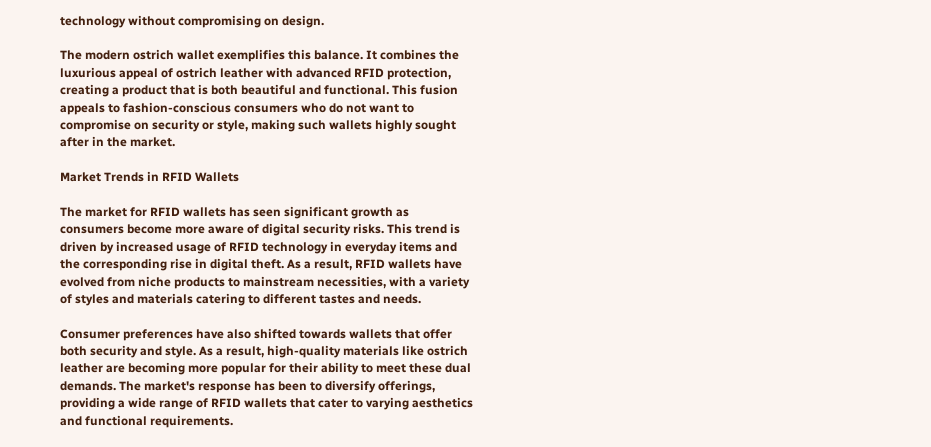technology without compromising on design.

The modern ostrich wallet exemplifies this balance. It combines the luxurious appeal of ostrich leather with advanced RFID protection, creating a product that is both beautiful and functional. This fusion appeals to fashion-conscious consumers who do not want to compromise on security or style, making such wallets highly sought after in the market.

Market Trends in RFID Wallets

The market for RFID wallets has seen significant growth as consumers become more aware of digital security risks. This trend is driven by increased usage of RFID technology in everyday items and the corresponding rise in digital theft. As a result, RFID wallets have evolved from niche products to mainstream necessities, with a variety of styles and materials catering to different tastes and needs.

Consumer preferences have also shifted towards wallets that offer both security and style. As a result, high-quality materials like ostrich leather are becoming more popular for their ability to meet these dual demands. The market's response has been to diversify offerings, providing a wide range of RFID wallets that cater to varying aesthetics and functional requirements.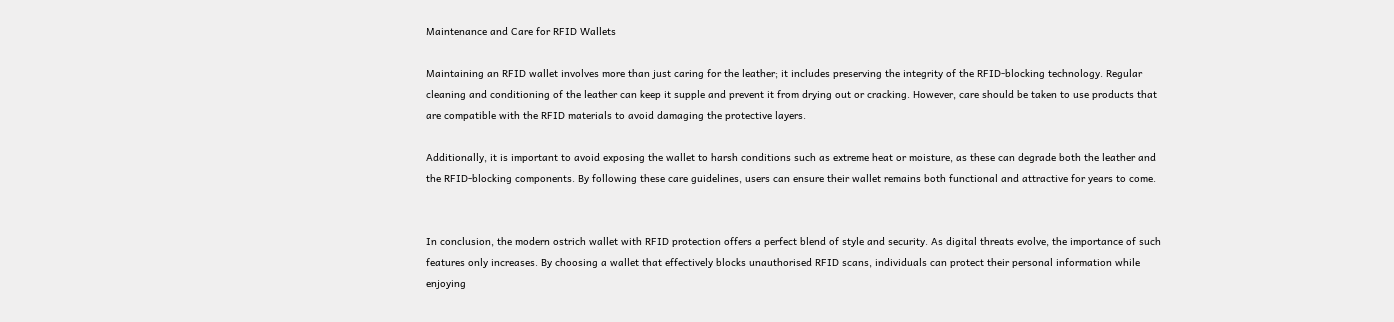Maintenance and Care for RFID Wallets

Maintaining an RFID wallet involves more than just caring for the leather; it includes preserving the integrity of the RFID-blocking technology. Regular cleaning and conditioning of the leather can keep it supple and prevent it from drying out or cracking. However, care should be taken to use products that are compatible with the RFID materials to avoid damaging the protective layers.

Additionally, it is important to avoid exposing the wallet to harsh conditions such as extreme heat or moisture, as these can degrade both the leather and the RFID-blocking components. By following these care guidelines, users can ensure their wallet remains both functional and attractive for years to come.


In conclusion, the modern ostrich wallet with RFID protection offers a perfect blend of style and security. As digital threats evolve, the importance of such features only increases. By choosing a wallet that effectively blocks unauthorised RFID scans, individuals can protect their personal information while enjoying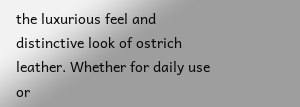the luxurious feel and distinctive look of ostrich leather. Whether for daily use or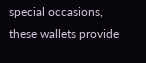special occasions, these wallets provide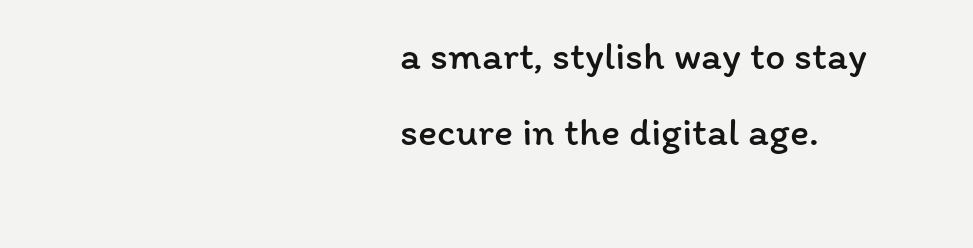a smart, stylish way to stay secure in the digital age.